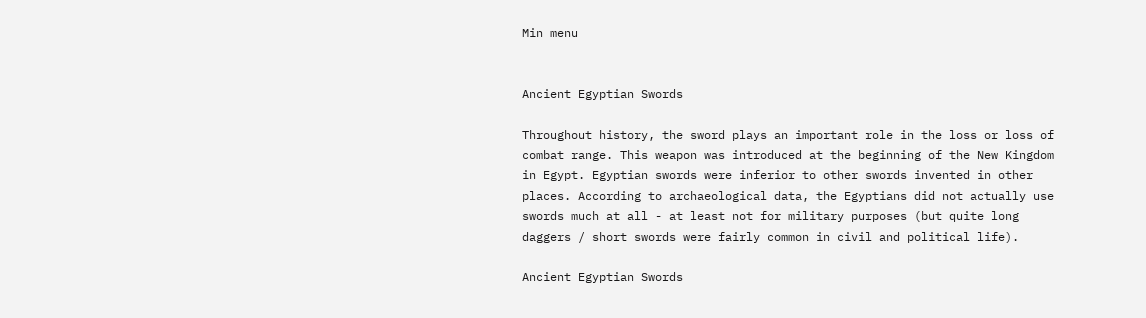Min menu


Ancient Egyptian Swords

Throughout history, the sword plays an important role in the loss or loss of combat range. This weapon was introduced at the beginning of the New Kingdom in Egypt. Egyptian swords were inferior to other swords invented in other places. According to archaeological data, the Egyptians did not actually use swords much at all - at least not for military purposes (but quite long daggers / short swords were fairly common in civil and political life).

Ancient Egyptian Swords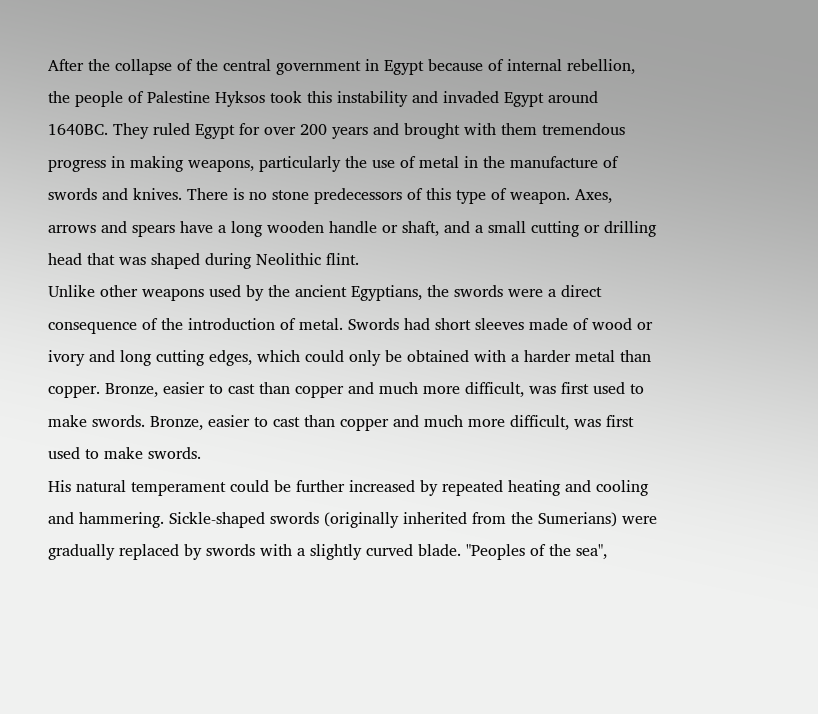After the collapse of the central government in Egypt because of internal rebellion, the people of Palestine Hyksos took this instability and invaded Egypt around 1640BC. They ruled Egypt for over 200 years and brought with them tremendous progress in making weapons, particularly the use of metal in the manufacture of swords and knives. There is no stone predecessors of this type of weapon. Axes, arrows and spears have a long wooden handle or shaft, and a small cutting or drilling head that was shaped during Neolithic flint.
Unlike other weapons used by the ancient Egyptians, the swords were a direct consequence of the introduction of metal. Swords had short sleeves made of wood or ivory and long cutting edges, which could only be obtained with a harder metal than copper. Bronze, easier to cast than copper and much more difficult, was first used to make swords. Bronze, easier to cast than copper and much more difficult, was first used to make swords.
His natural temperament could be further increased by repeated heating and cooling and hammering. Sickle-shaped swords (originally inherited from the Sumerians) were gradually replaced by swords with a slightly curved blade. "Peoples of the sea",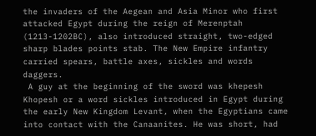the invaders of the Aegean and Asia Minor who first attacked Egypt during the reign of Merenptah (1213-1202BC), also introduced straight, two-edged sharp blades points stab. The New Empire infantry carried spears, battle axes, sickles and words daggers.
 A guy at the beginning of the sword was khepesh Khopesh or a word sickles introduced in Egypt during the early New Kingdom Levant, when the Egyptians came into contact with the Canaanites. He was short, had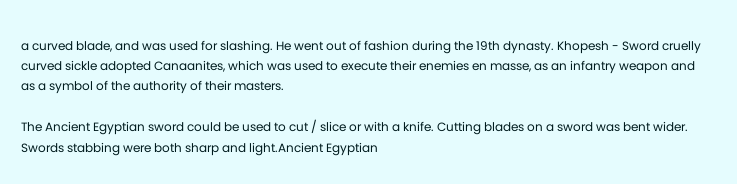a curved blade, and was used for slashing. He went out of fashion during the 19th dynasty. Khopesh - Sword cruelly curved sickle adopted Canaanites, which was used to execute their enemies en masse, as an infantry weapon and as a symbol of the authority of their masters.

The Ancient Egyptian sword could be used to cut / slice or with a knife. Cutting blades on a sword was bent wider. Swords stabbing were both sharp and light.Ancient Egyptian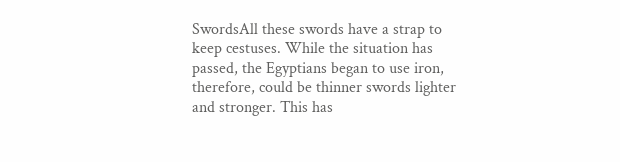SwordsAll these swords have a strap to keep cestuses. While the situation has passed, the Egyptians began to use iron, therefore, could be thinner swords lighter and stronger. This has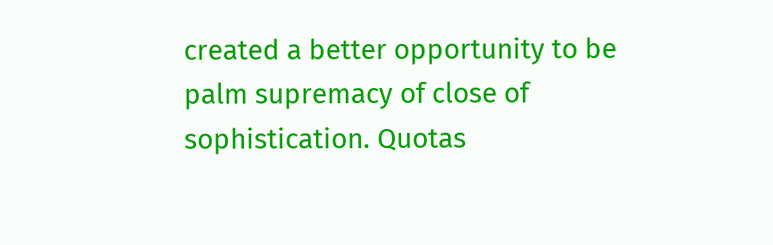created a better opportunity to be palm supremacy of close of sophistication. Quotas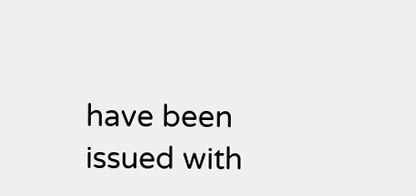have been issued with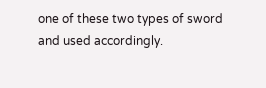one of these two types of sword and used accordingly.